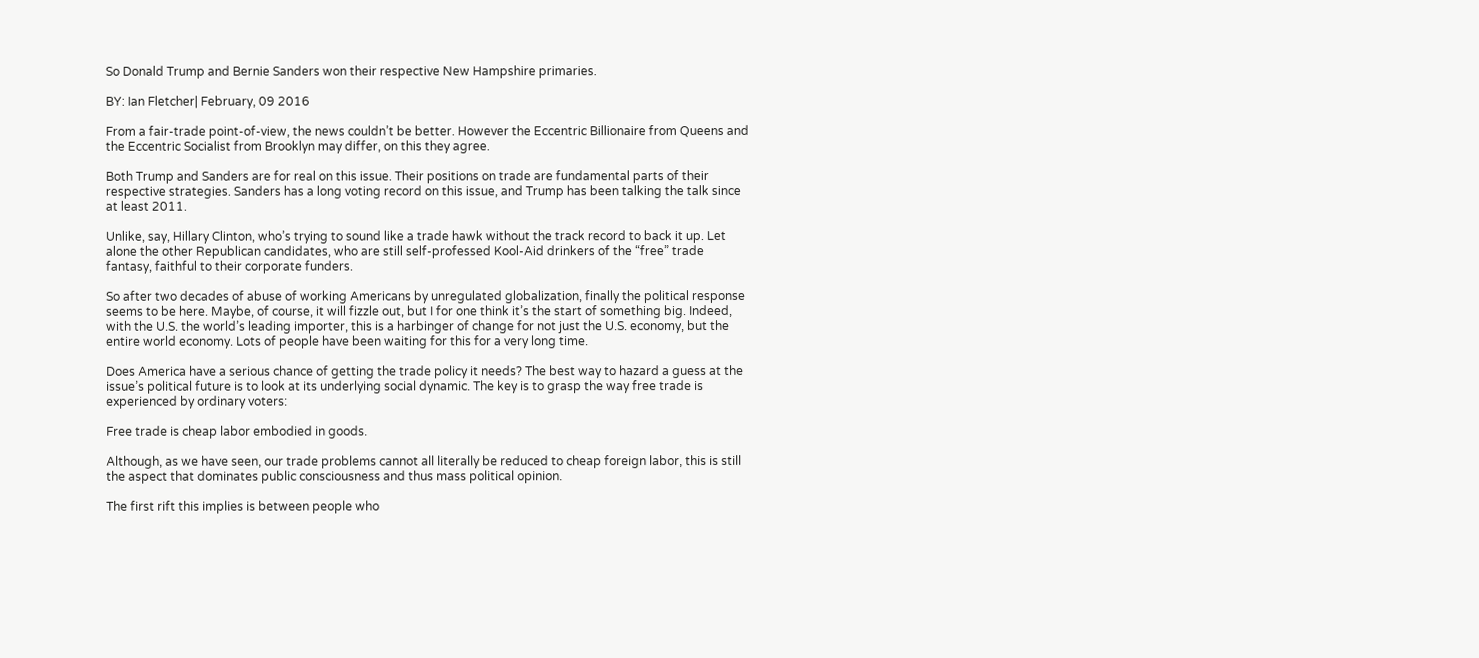So Donald Trump and Bernie Sanders won their respective New Hampshire primaries.

BY: Ian Fletcher| February, 09 2016

From a fair-trade point-of-view, the news couldn’t be better. However the Eccentric Billionaire from Queens and the Eccentric Socialist from Brooklyn may differ, on this they agree.

Both Trump and Sanders are for real on this issue. Their positions on trade are fundamental parts of their respective strategies. Sanders has a long voting record on this issue, and Trump has been talking the talk since at least 2011.

Unlike, say, Hillary Clinton, who’s trying to sound like a trade hawk without the track record to back it up. Let alone the other Republican candidates, who are still self-professed Kool-Aid drinkers of the “free” trade fantasy, faithful to their corporate funders.

So after two decades of abuse of working Americans by unregulated globalization, finally the political response seems to be here. Maybe, of course, it will fizzle out, but I for one think it’s the start of something big. Indeed, with the U.S. the world’s leading importer, this is a harbinger of change for not just the U.S. economy, but the entire world economy. Lots of people have been waiting for this for a very long time.

Does America have a serious chance of getting the trade policy it needs? The best way to hazard a guess at the issue’s political future is to look at its underlying social dynamic. The key is to grasp the way free trade is experienced by ordinary voters:

Free trade is cheap labor embodied in goods.

Although, as we have seen, our trade problems cannot all literally be reduced to cheap foreign labor, this is still the aspect that dominates public consciousness and thus mass political opinion.

The first rift this implies is between people who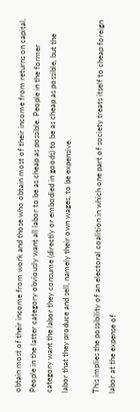obtain most of their income from work and those who obtain most of their income from returns on capital. People in the latter category obviously want all labor to be as cheap as possible. People in the former category want the labor they consume (directly or embodied in goods) to be as cheap as possible, but the labor that they produce and sell, namely their own wages, to be expensive.

This implies the possibility of an electoral coalition in which one part of society treats itself to cheap foreign labor at the expense of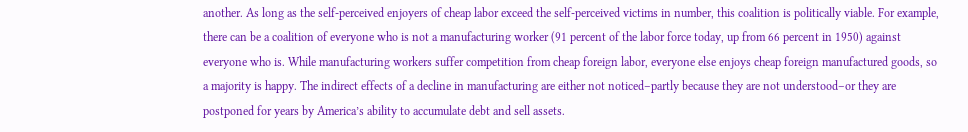another. As long as the self-perceived enjoyers of cheap labor exceed the self-perceived victims in number, this coalition is politically viable. For example, there can be a coalition of everyone who is not a manufacturing worker (91 percent of the labor force today, up from 66 percent in 1950) against everyone who is. While manufacturing workers suffer competition from cheap foreign labor, everyone else enjoys cheap foreign manufactured goods, so a majority is happy. The indirect effects of a decline in manufacturing are either not noticed–partly because they are not understood–or they are postponed for years by America’s ability to accumulate debt and sell assets.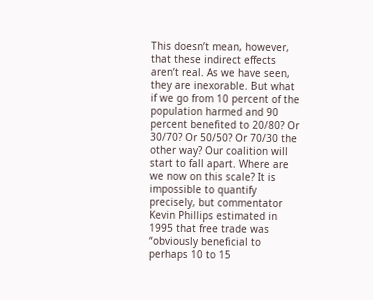This doesn’t mean, however, that these indirect effects aren’t real. As we have seen, they are inexorable. But what if we go from 10 percent of the population harmed and 90 percent benefited to 20/80? Or 30/70? Or 50/50? Or 70/30 the other way? Our coalition will start to fall apart. Where are we now on this scale? It is impossible to quantify precisely, but commentator Kevin Phillips estimated in 1995 that free trade was “obviously beneficial to perhaps 10 to 15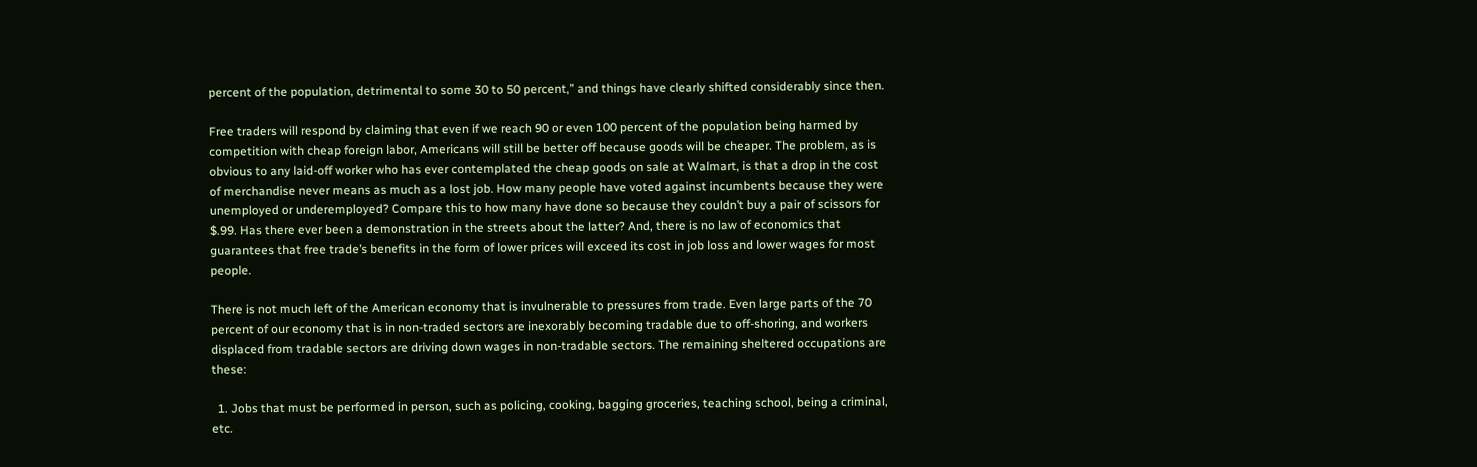percent of the population, detrimental to some 30 to 50 percent,” and things have clearly shifted considerably since then.

Free traders will respond by claiming that even if we reach 90 or even 100 percent of the population being harmed by competition with cheap foreign labor, Americans will still be better off because goods will be cheaper. The problem, as is obvious to any laid-off worker who has ever contemplated the cheap goods on sale at Walmart, is that a drop in the cost of merchandise never means as much as a lost job. How many people have voted against incumbents because they were unemployed or underemployed? Compare this to how many have done so because they couldn’t buy a pair of scissors for $.99. Has there ever been a demonstration in the streets about the latter? And, there is no law of economics that guarantees that free trade’s benefits in the form of lower prices will exceed its cost in job loss and lower wages for most people.

There is not much left of the American economy that is invulnerable to pressures from trade. Even large parts of the 70 percent of our economy that is in non-traded sectors are inexorably becoming tradable due to off-shoring, and workers displaced from tradable sectors are driving down wages in non-tradable sectors. The remaining sheltered occupations are these:

  1. Jobs that must be performed in person, such as policing, cooking, bagging groceries, teaching school, being a criminal, etc.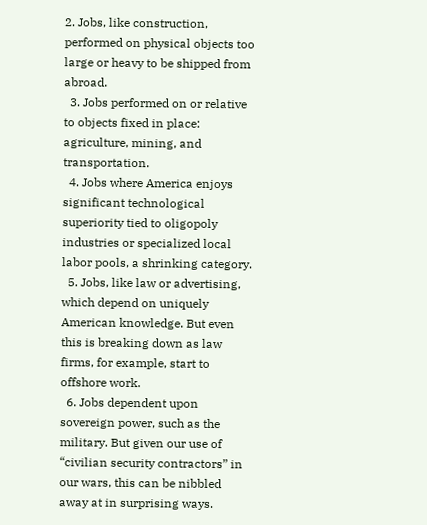2. Jobs, like construction, performed on physical objects too large or heavy to be shipped from abroad.
  3. Jobs performed on or relative to objects fixed in place: agriculture, mining, and transportation.
  4. Jobs where America enjoys significant technological superiority tied to oligopoly industries or specialized local labor pools, a shrinking category.
  5. Jobs, like law or advertising, which depend on uniquely American knowledge. But even this is breaking down as law firms, for example, start to offshore work.
  6. Jobs dependent upon sovereign power, such as the military. But given our use of “civilian security contractors” in our wars, this can be nibbled away at in surprising ways.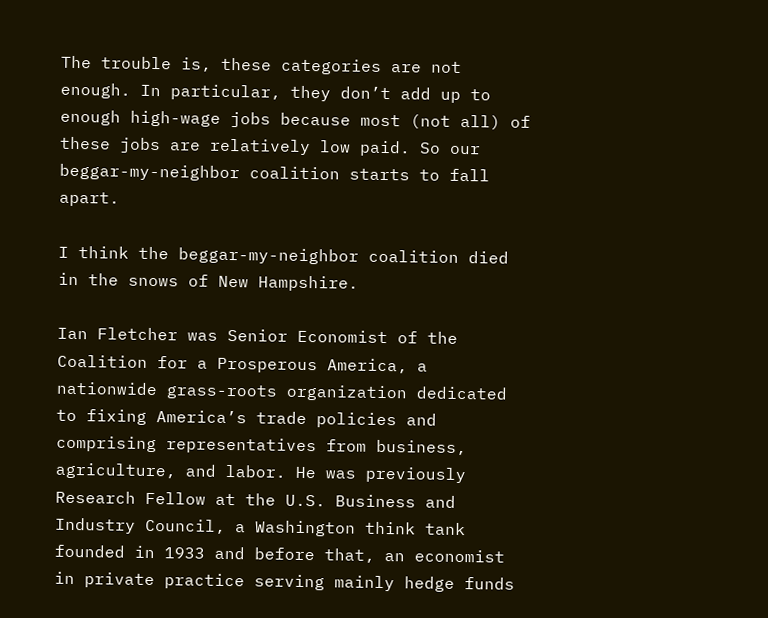The trouble is, these categories are not enough. In particular, they don’t add up to enough high-wage jobs because most (not all) of these jobs are relatively low paid. So our beggar-my-neighbor coalition starts to fall apart.

I think the beggar-my-neighbor coalition died in the snows of New Hampshire.

Ian Fletcher was Senior Economist of the Coalition for a Prosperous America, a nationwide grass-roots organization dedicated to fixing America’s trade policies and comprising representatives from business, agriculture, and labor. He was previously Research Fellow at the U.S. Business and Industry Council, a Washington think tank founded in 1933 and before that, an economist in private practice serving mainly hedge funds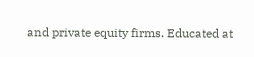and private equity firms. Educated at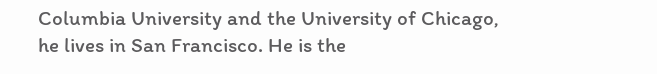Columbia University and the University of Chicago, he lives in San Francisco. He is the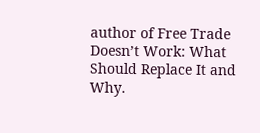author of Free Trade Doesn’t Work: What Should Replace It and Why.